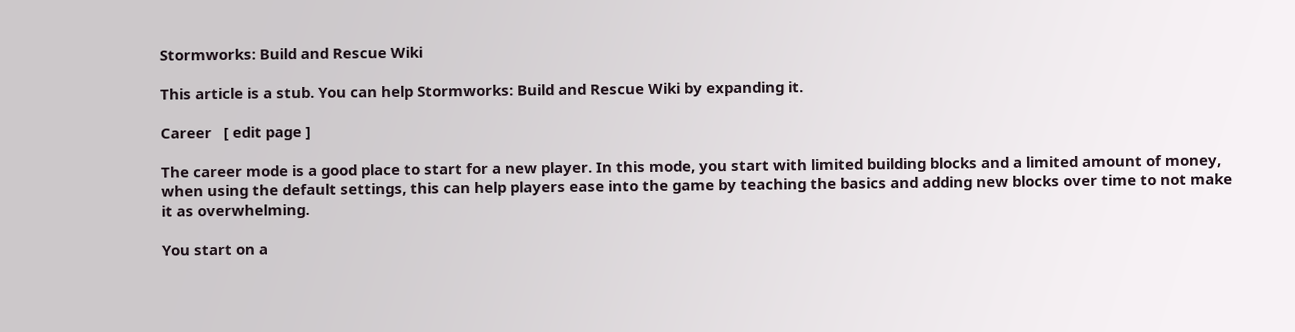Stormworks: Build and Rescue Wiki

This article is a stub. You can help Stormworks: Build and Rescue Wiki by expanding it.

Career   [ edit page ]

The career mode is a good place to start for a new player. In this mode, you start with limited building blocks and a limited amount of money, when using the default settings, this can help players ease into the game by teaching the basics and adding new blocks over time to not make it as overwhelming.

You start on a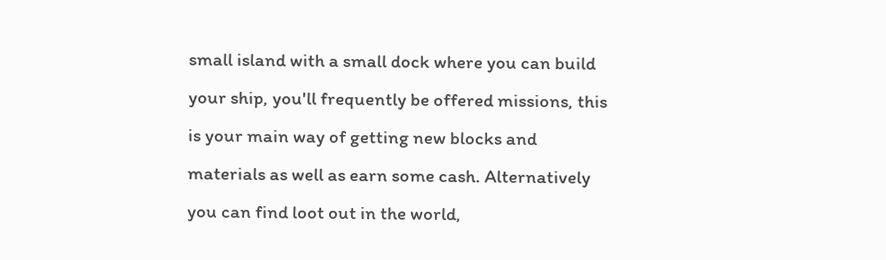small island with a small dock where you can build your ship, you'll frequently be offered missions, this is your main way of getting new blocks and materials as well as earn some cash. Alternatively you can find loot out in the world,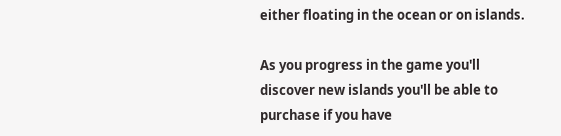either floating in the ocean or on islands.

As you progress in the game you'll discover new islands you'll be able to purchase if you have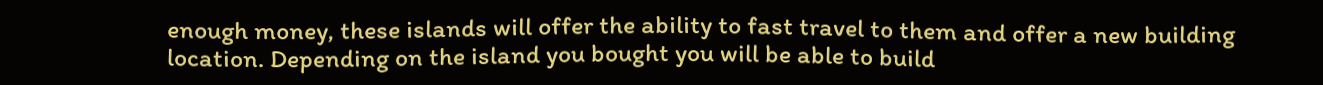enough money, these islands will offer the ability to fast travel to them and offer a new building location. Depending on the island you bought you will be able to build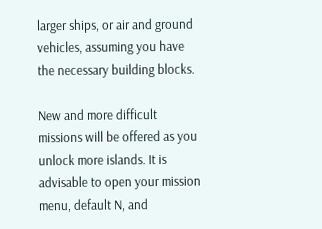larger ships, or air and ground vehicles, assuming you have the necessary building blocks.

New and more difficult missions will be offered as you unlock more islands. It is advisable to open your mission menu, default N, and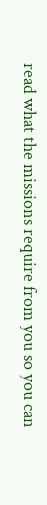read what the missions require from you so you can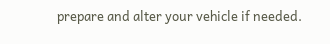prepare and alter your vehicle if needed.